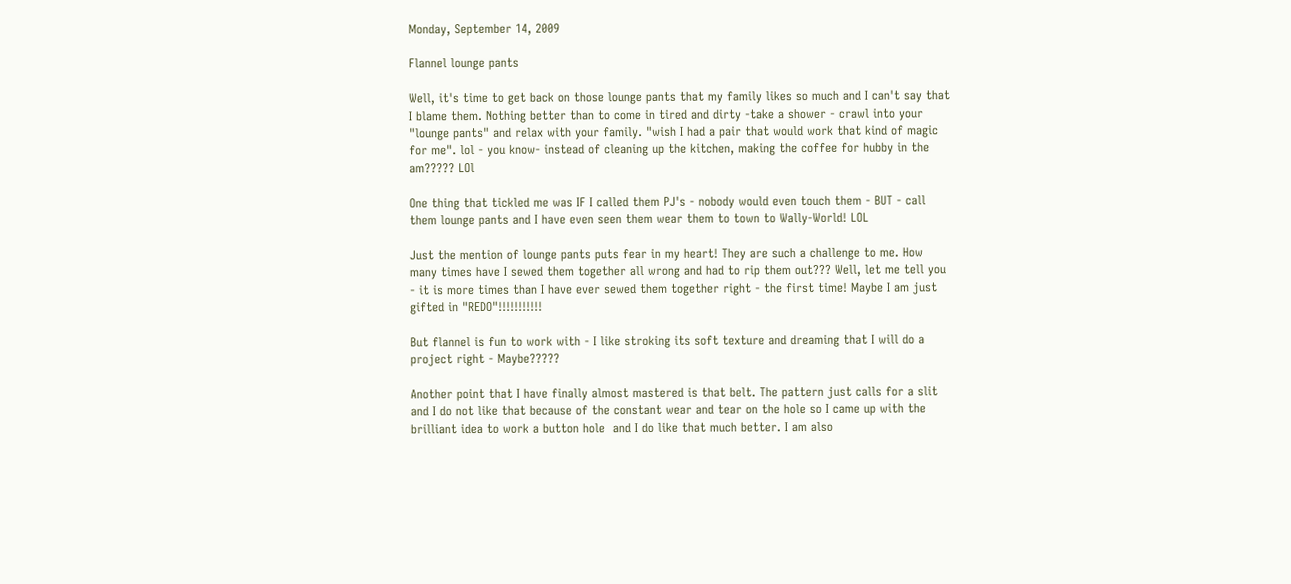Monday, September 14, 2009

Flannel lounge pants

Well, it's time to get back on those lounge pants that my family likes so much and I can't say that I blame them. Nothing better than to come in tired and dirty -take a shower - crawl into your "lounge pants" and relax with your family. "wish I had a pair that would work that kind of magic for me". lol - you know- instead of cleaning up the kitchen, making the coffee for hubby in the am????? LOl

One thing that tickled me was IF I called them PJ's - nobody would even touch them - BUT - call them lounge pants and I have even seen them wear them to town to Wally-World! LOL

Just the mention of lounge pants puts fear in my heart! They are such a challenge to me. How many times have I sewed them together all wrong and had to rip them out??? Well, let me tell you - it is more times than I have ever sewed them together right - the first time! Maybe I am just gifted in "REDO"!!!!!!!!!!!

But flannel is fun to work with - I like stroking its soft texture and dreaming that I will do a project right - Maybe?????

Another point that I have finally almost mastered is that belt. The pattern just calls for a slit and I do not like that because of the constant wear and tear on the hole so I came up with the brilliant idea to work a button hole  and I do like that much better. I am also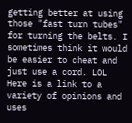getting better at using those "fast turn tubes" for turning the belts. I sometimes think it would be easier to cheat and just use a cord. LOL
Here is a link to a variety of opinions and uses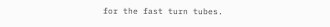for the fast turn tubes.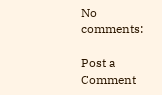No comments:

Post a Comment